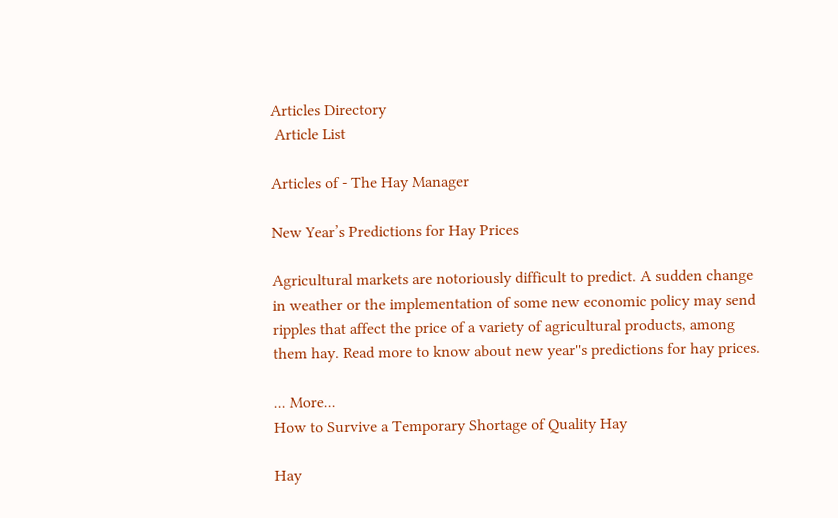Articles Directory
 Article List

Articles of - The Hay Manager

New Year’s Predictions for Hay Prices

Agricultural markets are notoriously difficult to predict. A sudden change in weather or the implementation of some new economic policy may send ripples that affect the price of a variety of agricultural products, among them hay. Read more to know about new year''s predictions for hay prices.

... More...
How to Survive a Temporary Shortage of Quality Hay

Hay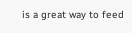is a great way to feed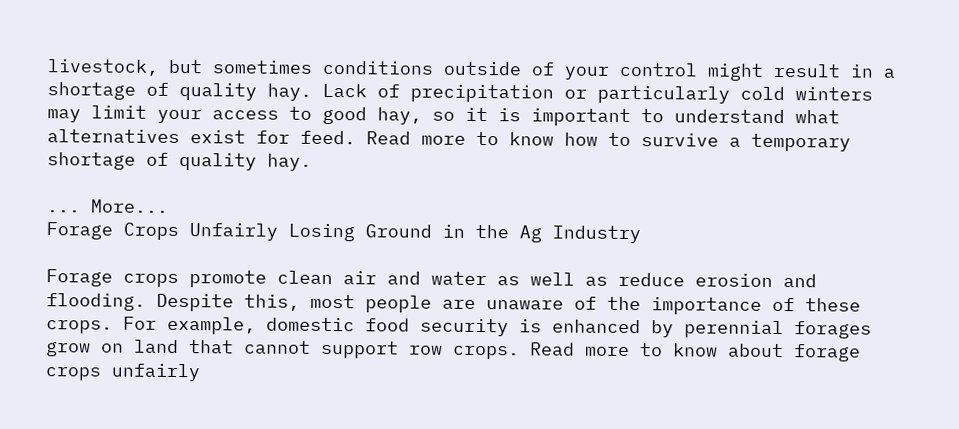livestock, but sometimes conditions outside of your control might result in a shortage of quality hay. Lack of precipitation or particularly cold winters may limit your access to good hay, so it is important to understand what alternatives exist for feed. Read more to know how to survive a temporary shortage of quality hay.

... More...
Forage Crops Unfairly Losing Ground in the Ag Industry

Forage crops promote clean air and water as well as reduce erosion and flooding. Despite this, most people are unaware of the importance of these crops. For example, domestic food security is enhanced by perennial forages grow on land that cannot support row crops. Read more to know about forage crops unfairly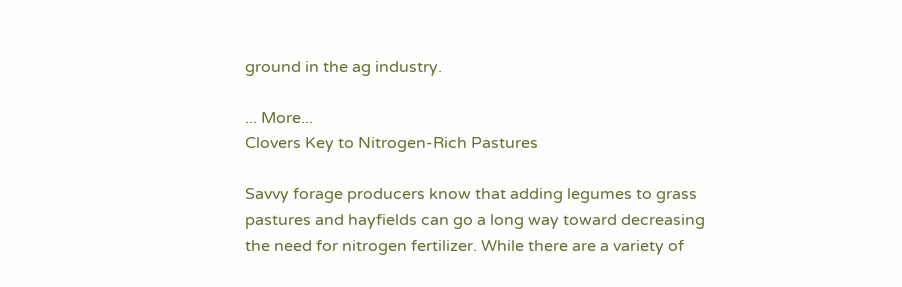ground in the ag industry.

... More...
Clovers Key to Nitrogen-Rich Pastures

Savvy forage producers know that adding legumes to grass pastures and hayfields can go a long way toward decreasing the need for nitrogen fertilizer. While there are a variety of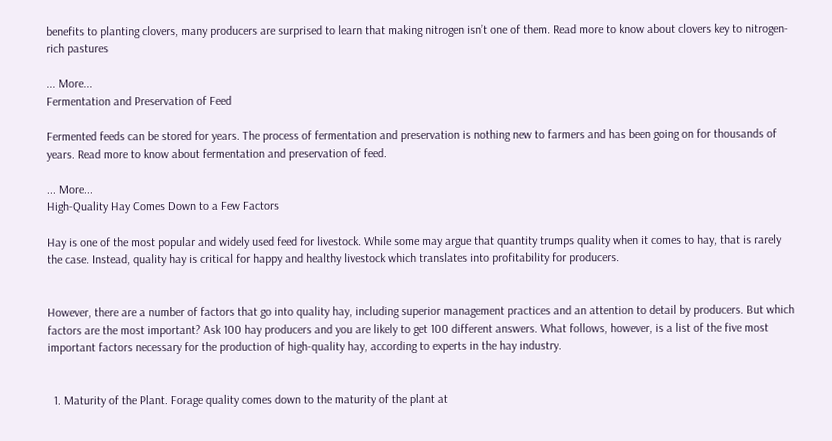benefits to planting clovers, many producers are surprised to learn that making nitrogen isn’t one of them. Read more to know about clovers key to nitrogen-rich pastures

... More...
Fermentation and Preservation of Feed

Fermented feeds can be stored for years. The process of fermentation and preservation is nothing new to farmers and has been going on for thousands of years. Read more to know about fermentation and preservation of feed.

... More...
High-Quality Hay Comes Down to a Few Factors

Hay is one of the most popular and widely used feed for livestock. While some may argue that quantity trumps quality when it comes to hay, that is rarely the case. Instead, quality hay is critical for happy and healthy livestock which translates into profitability for producers.


However, there are a number of factors that go into quality hay, including superior management practices and an attention to detail by producers. But which factors are the most important? Ask 100 hay producers and you are likely to get 100 different answers. What follows, however, is a list of the five most important factors necessary for the production of high-quality hay, according to experts in the hay industry.


  1. Maturity of the Plant. Forage quality comes down to the maturity of the plant at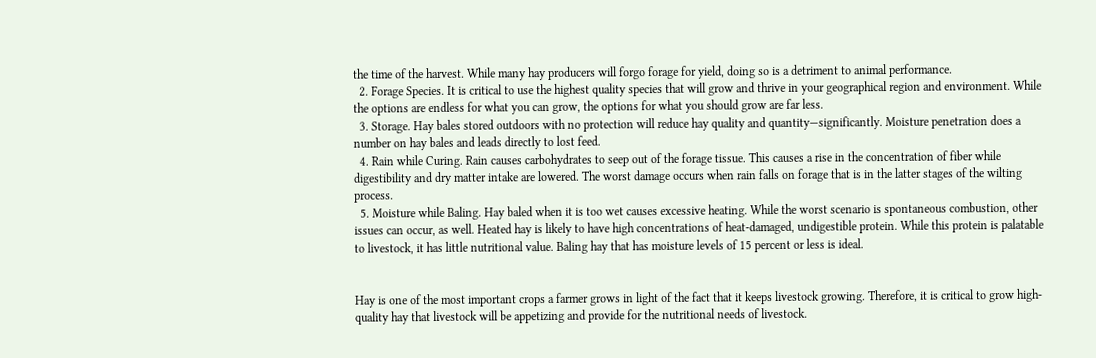the time of the harvest. While many hay producers will forgo forage for yield, doing so is a detriment to animal performance.
  2. Forage Species. It is critical to use the highest quality species that will grow and thrive in your geographical region and environment. While the options are endless for what you can grow, the options for what you should grow are far less.
  3. Storage. Hay bales stored outdoors with no protection will reduce hay quality and quantity—significantly. Moisture penetration does a number on hay bales and leads directly to lost feed.
  4. Rain while Curing. Rain causes carbohydrates to seep out of the forage tissue. This causes a rise in the concentration of fiber while digestibility and dry matter intake are lowered. The worst damage occurs when rain falls on forage that is in the latter stages of the wilting process.
  5. Moisture while Baling. Hay baled when it is too wet causes excessive heating. While the worst scenario is spontaneous combustion, other issues can occur, as well. Heated hay is likely to have high concentrations of heat-damaged, undigestible protein. While this protein is palatable to livestock, it has little nutritional value. Baling hay that has moisture levels of 15 percent or less is ideal.


Hay is one of the most important crops a farmer grows in light of the fact that it keeps livestock growing. Therefore, it is critical to grow high-quality hay that livestock will be appetizing and provide for the nutritional needs of livestock.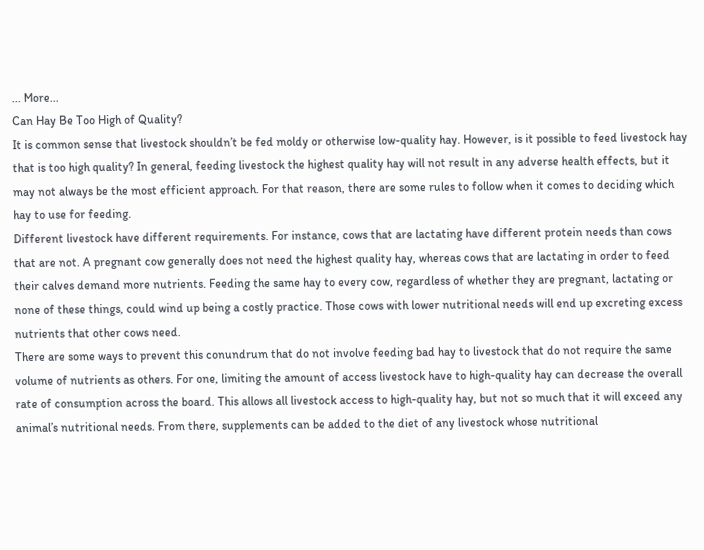... More...
Can Hay Be Too High of Quality?
It is common sense that livestock shouldn’t be fed moldy or otherwise low-quality hay. However, is it possible to feed livestock hay that is too high quality? In general, feeding livestock the highest quality hay will not result in any adverse health effects, but it may not always be the most efficient approach. For that reason, there are some rules to follow when it comes to deciding which hay to use for feeding.
Different livestock have different requirements. For instance, cows that are lactating have different protein needs than cows that are not. A pregnant cow generally does not need the highest quality hay, whereas cows that are lactating in order to feed their calves demand more nutrients. Feeding the same hay to every cow, regardless of whether they are pregnant, lactating or none of these things, could wind up being a costly practice. Those cows with lower nutritional needs will end up excreting excess nutrients that other cows need.
There are some ways to prevent this conundrum that do not involve feeding bad hay to livestock that do not require the same volume of nutrients as others. For one, limiting the amount of access livestock have to high-quality hay can decrease the overall rate of consumption across the board. This allows all livestock access to high-quality hay, but not so much that it will exceed any animal’s nutritional needs. From there, supplements can be added to the diet of any livestock whose nutritional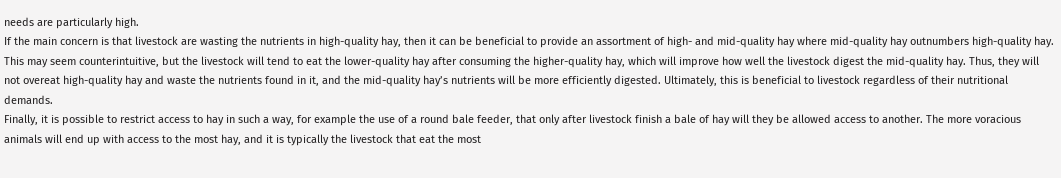needs are particularly high.
If the main concern is that livestock are wasting the nutrients in high-quality hay, then it can be beneficial to provide an assortment of high- and mid-quality hay where mid-quality hay outnumbers high-quality hay. This may seem counterintuitive, but the livestock will tend to eat the lower-quality hay after consuming the higher-quality hay, which will improve how well the livestock digest the mid-quality hay. Thus, they will not overeat high-quality hay and waste the nutrients found in it, and the mid-quality hay’s nutrients will be more efficiently digested. Ultimately, this is beneficial to livestock regardless of their nutritional demands.
Finally, it is possible to restrict access to hay in such a way, for example the use of a round bale feeder, that only after livestock finish a bale of hay will they be allowed access to another. The more voracious animals will end up with access to the most hay, and it is typically the livestock that eat the most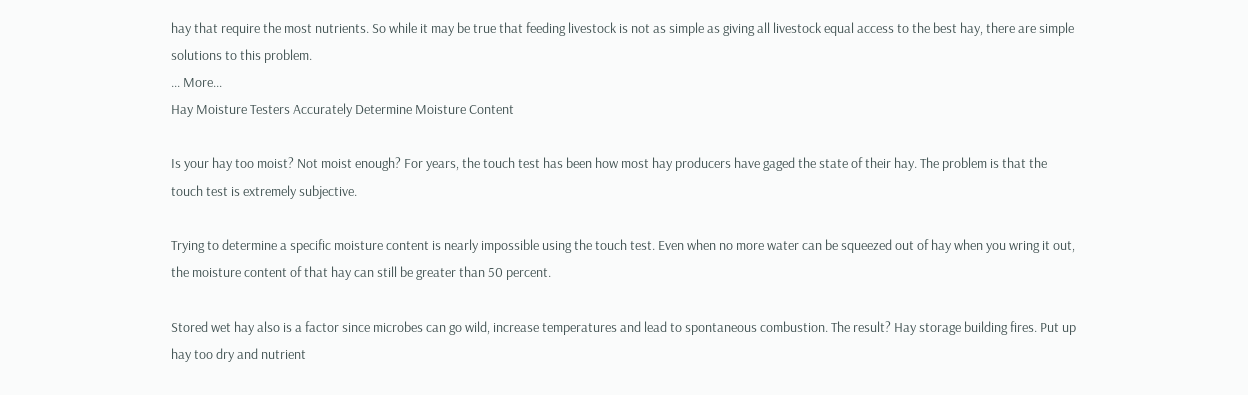hay that require the most nutrients. So while it may be true that feeding livestock is not as simple as giving all livestock equal access to the best hay, there are simple solutions to this problem.
... More...
Hay Moisture Testers Accurately Determine Moisture Content

Is your hay too moist? Not moist enough? For years, the touch test has been how most hay producers have gaged the state of their hay. The problem is that the touch test is extremely subjective.

Trying to determine a specific moisture content is nearly impossible using the touch test. Even when no more water can be squeezed out of hay when you wring it out, the moisture content of that hay can still be greater than 50 percent.

Stored wet hay also is a factor since microbes can go wild, increase temperatures and lead to spontaneous combustion. The result? Hay storage building fires. Put up hay too dry and nutrient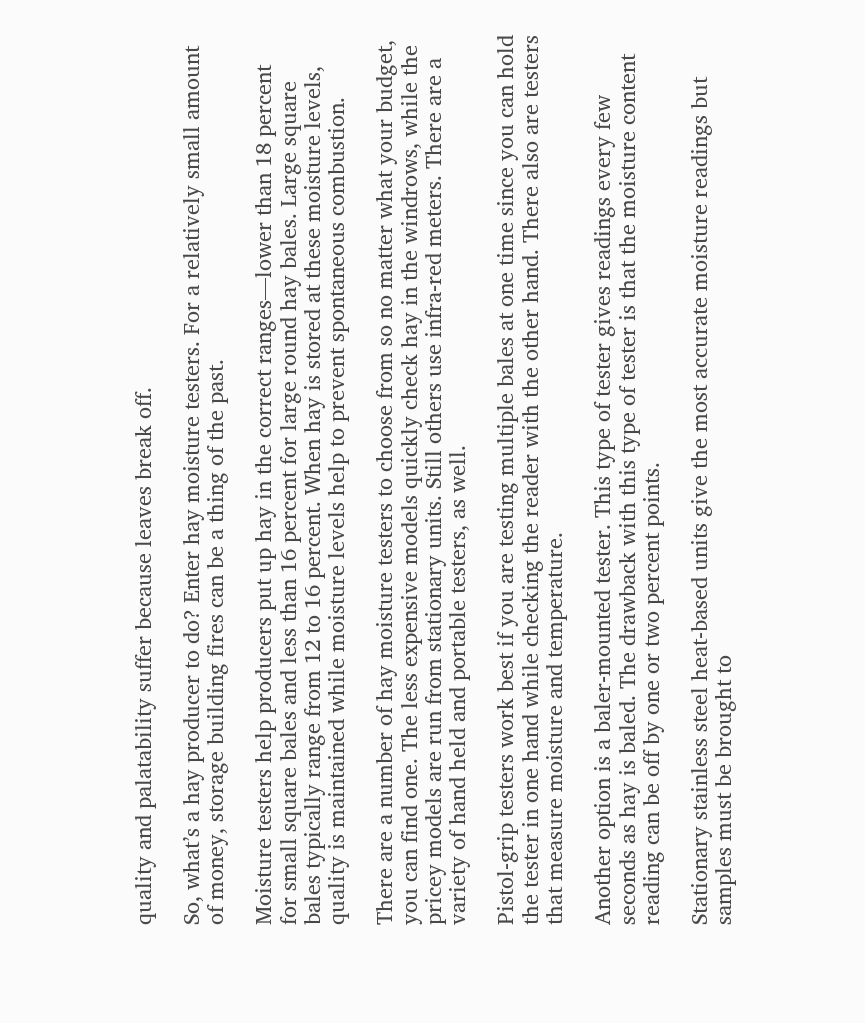quality and palatability suffer because leaves break off.

So, what’s a hay producer to do? Enter hay moisture testers. For a relatively small amount of money, storage building fires can be a thing of the past.

Moisture testers help producers put up hay in the correct ranges—lower than 18 percent for small square bales and less than 16 percent for large round hay bales. Large square bales typically range from 12 to 16 percent. When hay is stored at these moisture levels, quality is maintained while moisture levels help to prevent spontaneous combustion.

There are a number of hay moisture testers to choose from so no matter what your budget, you can find one. The less expensive models quickly check hay in the windrows, while the pricey models are run from stationary units. Still others use infra-red meters. There are a variety of hand held and portable testers, as well.

Pistol-grip testers work best if you are testing multiple bales at one time since you can hold the tester in one hand while checking the reader with the other hand. There also are testers that measure moisture and temperature.

Another option is a baler-mounted tester. This type of tester gives readings every few seconds as hay is baled. The drawback with this type of tester is that the moisture content reading can be off by one or two percent points.

Stationary stainless steel heat-based units give the most accurate moisture readings but samples must be brought to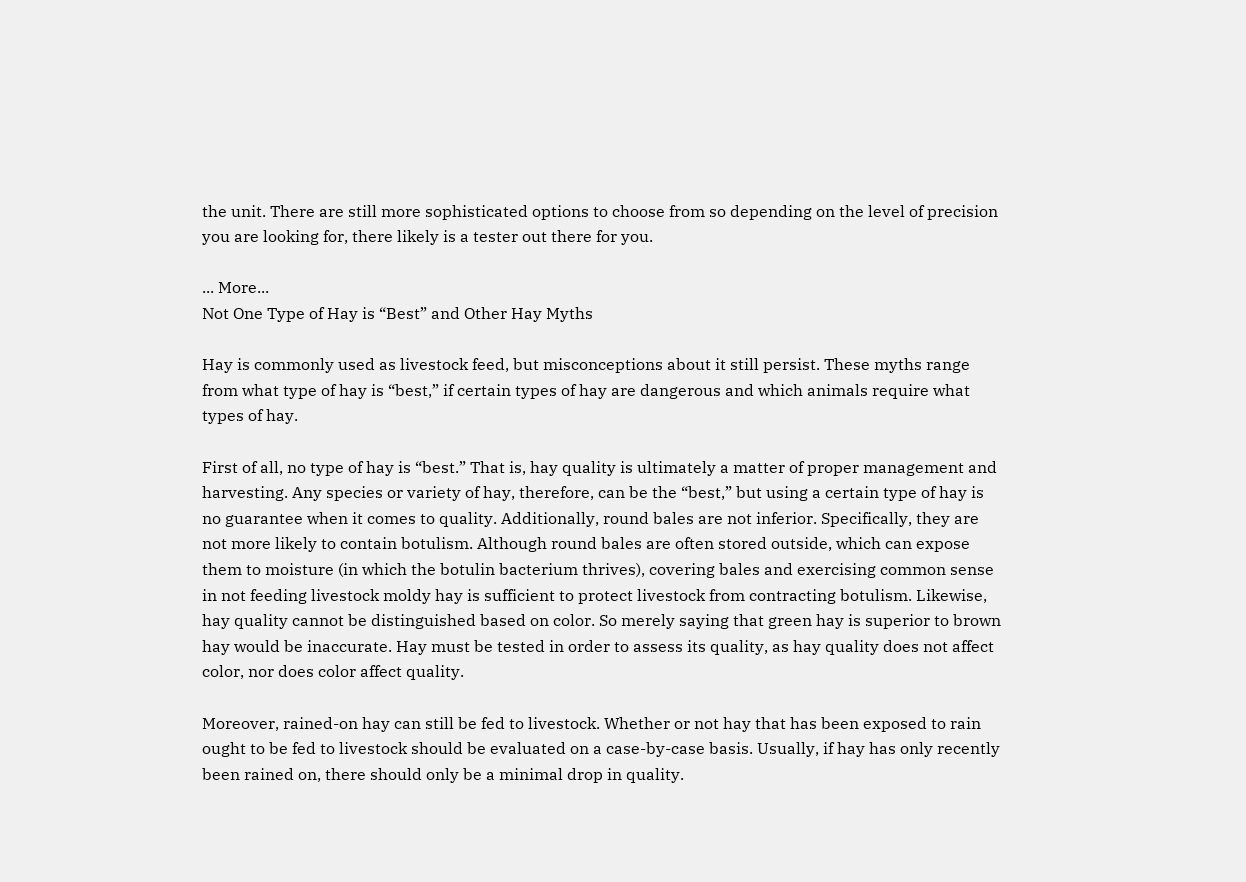the unit. There are still more sophisticated options to choose from so depending on the level of precision you are looking for, there likely is a tester out there for you.

... More...
Not One Type of Hay is “Best” and Other Hay Myths

Hay is commonly used as livestock feed, but misconceptions about it still persist. These myths range from what type of hay is “best,” if certain types of hay are dangerous and which animals require what types of hay.

First of all, no type of hay is “best.” That is, hay quality is ultimately a matter of proper management and harvesting. Any species or variety of hay, therefore, can be the “best,” but using a certain type of hay is no guarantee when it comes to quality. Additionally, round bales are not inferior. Specifically, they are not more likely to contain botulism. Although round bales are often stored outside, which can expose them to moisture (in which the botulin bacterium thrives), covering bales and exercising common sense in not feeding livestock moldy hay is sufficient to protect livestock from contracting botulism. Likewise, hay quality cannot be distinguished based on color. So merely saying that green hay is superior to brown hay would be inaccurate. Hay must be tested in order to assess its quality, as hay quality does not affect color, nor does color affect quality.

Moreover, rained-on hay can still be fed to livestock. Whether or not hay that has been exposed to rain ought to be fed to livestock should be evaluated on a case-by-case basis. Usually, if hay has only recently been rained on, there should only be a minimal drop in quality.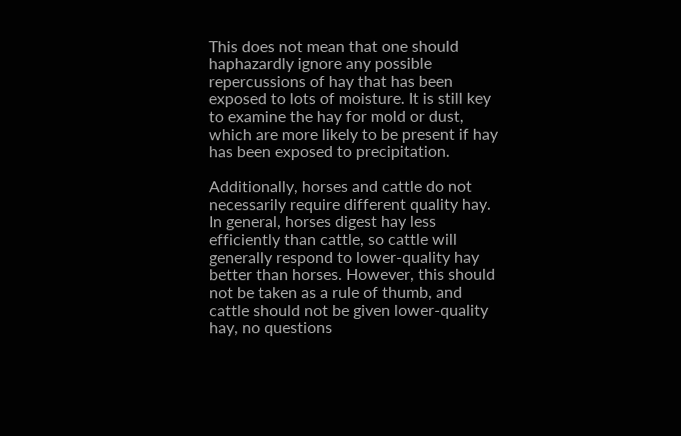This does not mean that one should haphazardly ignore any possible repercussions of hay that has been exposed to lots of moisture. It is still key to examine the hay for mold or dust, which are more likely to be present if hay has been exposed to precipitation.

Additionally, horses and cattle do not necessarily require different quality hay. In general, horses digest hay less efficiently than cattle, so cattle will generally respond to lower-quality hay better than horses. However, this should not be taken as a rule of thumb, and cattle should not be given lower-quality hay, no questions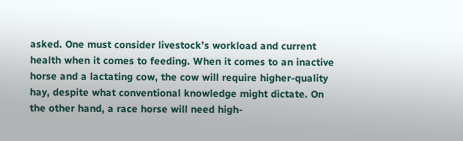asked. One must consider livestock’s workload and current health when it comes to feeding. When it comes to an inactive horse and a lactating cow, the cow will require higher-quality hay, despite what conventional knowledge might dictate. On the other hand, a race horse will need high-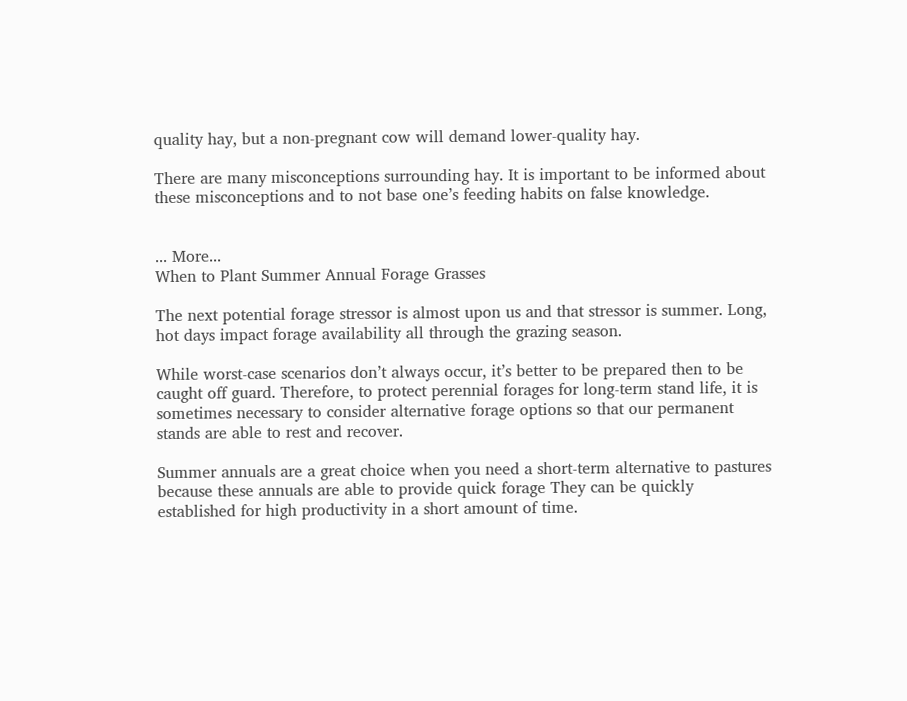quality hay, but a non-pregnant cow will demand lower-quality hay.

There are many misconceptions surrounding hay. It is important to be informed about these misconceptions and to not base one’s feeding habits on false knowledge.


... More...
When to Plant Summer Annual Forage Grasses

The next potential forage stressor is almost upon us and that stressor is summer. Long, hot days impact forage availability all through the grazing season.

While worst-case scenarios don’t always occur, it’s better to be prepared then to be caught off guard. Therefore, to protect perennial forages for long-term stand life, it is sometimes necessary to consider alternative forage options so that our permanent stands are able to rest and recover.

Summer annuals are a great choice when you need a short-term alternative to pastures because these annuals are able to provide quick forage They can be quickly established for high productivity in a short amount of time.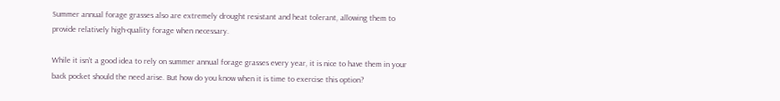Summer annual forage grasses also are extremely drought resistant and heat tolerant, allowing them to provide relatively high-quality forage when necessary.

While it isn’t a good idea to rely on summer annual forage grasses every year, it is nice to have them in your back pocket should the need arise. But how do you know when it is time to exercise this option?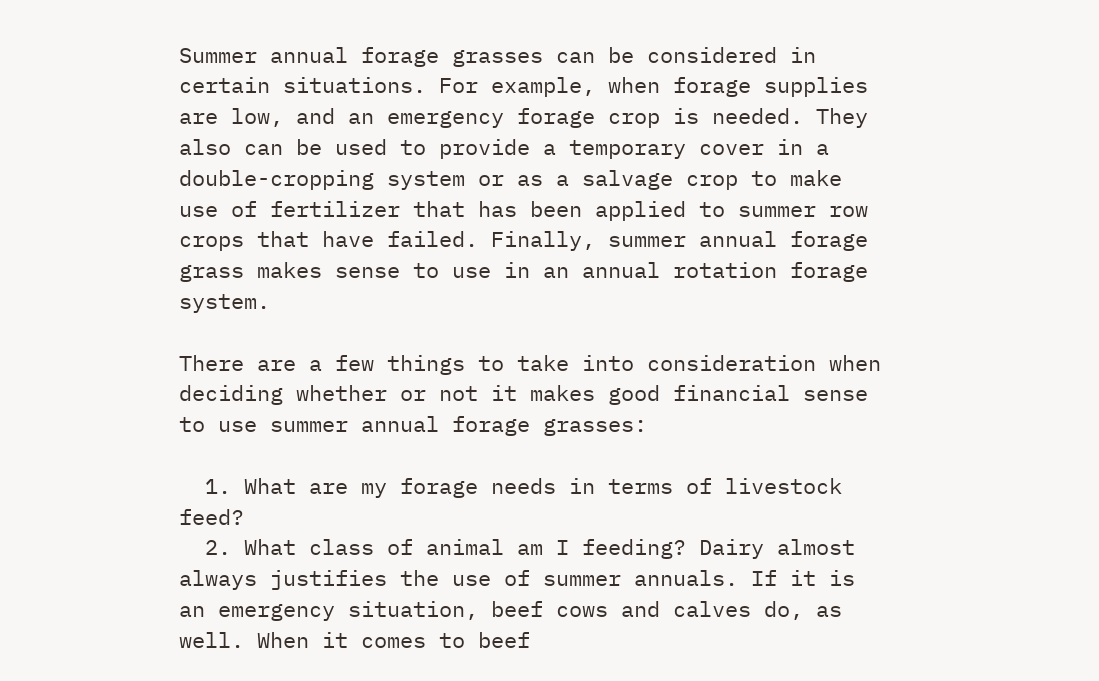Summer annual forage grasses can be considered in certain situations. For example, when forage supplies are low, and an emergency forage crop is needed. They also can be used to provide a temporary cover in a double-cropping system or as a salvage crop to make use of fertilizer that has been applied to summer row crops that have failed. Finally, summer annual forage grass makes sense to use in an annual rotation forage system.

There are a few things to take into consideration when deciding whether or not it makes good financial sense to use summer annual forage grasses:

  1. What are my forage needs in terms of livestock feed?
  2. What class of animal am I feeding? Dairy almost always justifies the use of summer annuals. If it is an emergency situation, beef cows and calves do, as well. When it comes to beef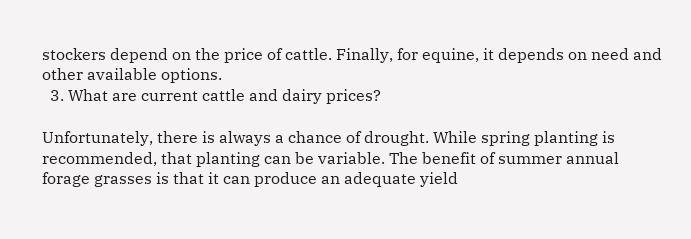stockers depend on the price of cattle. Finally, for equine, it depends on need and other available options.
  3. What are current cattle and dairy prices?

Unfortunately, there is always a chance of drought. While spring planting is recommended, that planting can be variable. The benefit of summer annual forage grasses is that it can produce an adequate yield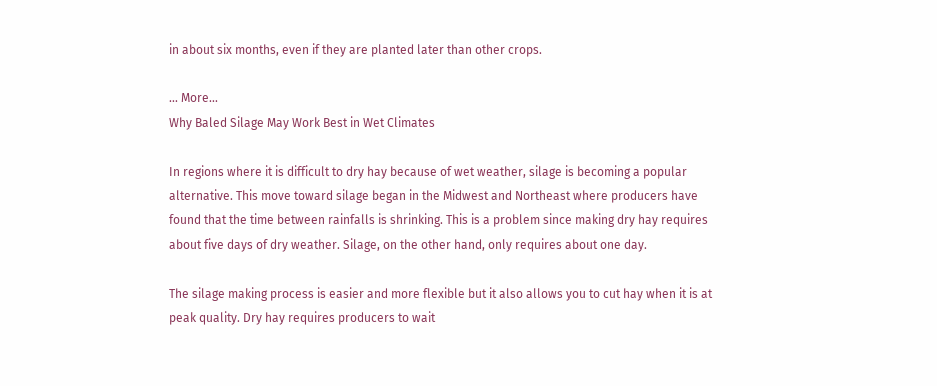in about six months, even if they are planted later than other crops.

... More...
Why Baled Silage May Work Best in Wet Climates

In regions where it is difficult to dry hay because of wet weather, silage is becoming a popular alternative. This move toward silage began in the Midwest and Northeast where producers have found that the time between rainfalls is shrinking. This is a problem since making dry hay requires about five days of dry weather. Silage, on the other hand, only requires about one day.

The silage making process is easier and more flexible but it also allows you to cut hay when it is at peak quality. Dry hay requires producers to wait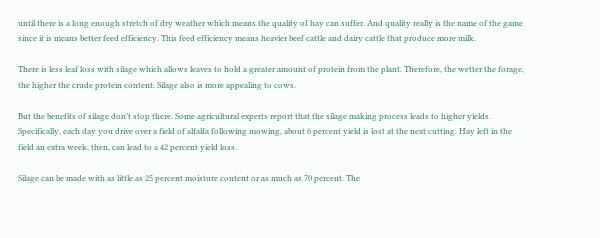until there is a long enough stretch of dry weather which means the quality of hay can suffer. And quality really is the name of the game since it is means better feed efficiency. This feed efficiency means heavier beef cattle and dairy cattle that produce more milk.

There is less leaf loss with silage which allows leaves to hold a greater amount of protein from the plant. Therefore, the wetter the forage, the higher the crude protein content. Silage also is more appealing to cows.

But the benefits of silage don’t stop there. Some agricultural experts report that the silage making process leads to higher yields. Specifically, each day you drive over a field of alfalfa following mowing, about 6 percent yield is lost at the next cutting. Hay left in the field an extra week, then, can lead to a 42 percent yield loss.

Silage can be made with as little as 25 percent moisture content or as much as 70 percent. The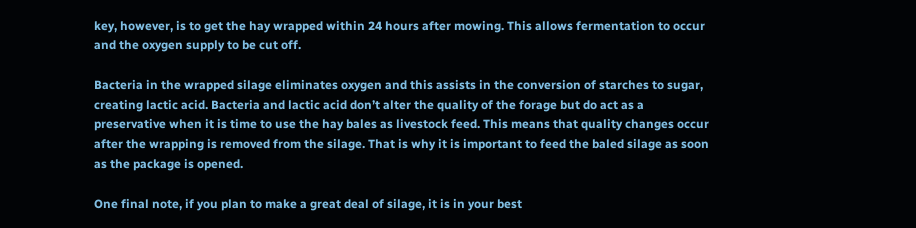key, however, is to get the hay wrapped within 24 hours after mowing. This allows fermentation to occur and the oxygen supply to be cut off.

Bacteria in the wrapped silage eliminates oxygen and this assists in the conversion of starches to sugar, creating lactic acid. Bacteria and lactic acid don’t alter the quality of the forage but do act as a preservative when it is time to use the hay bales as livestock feed. This means that quality changes occur after the wrapping is removed from the silage. That is why it is important to feed the baled silage as soon as the package is opened.

One final note, if you plan to make a great deal of silage, it is in your best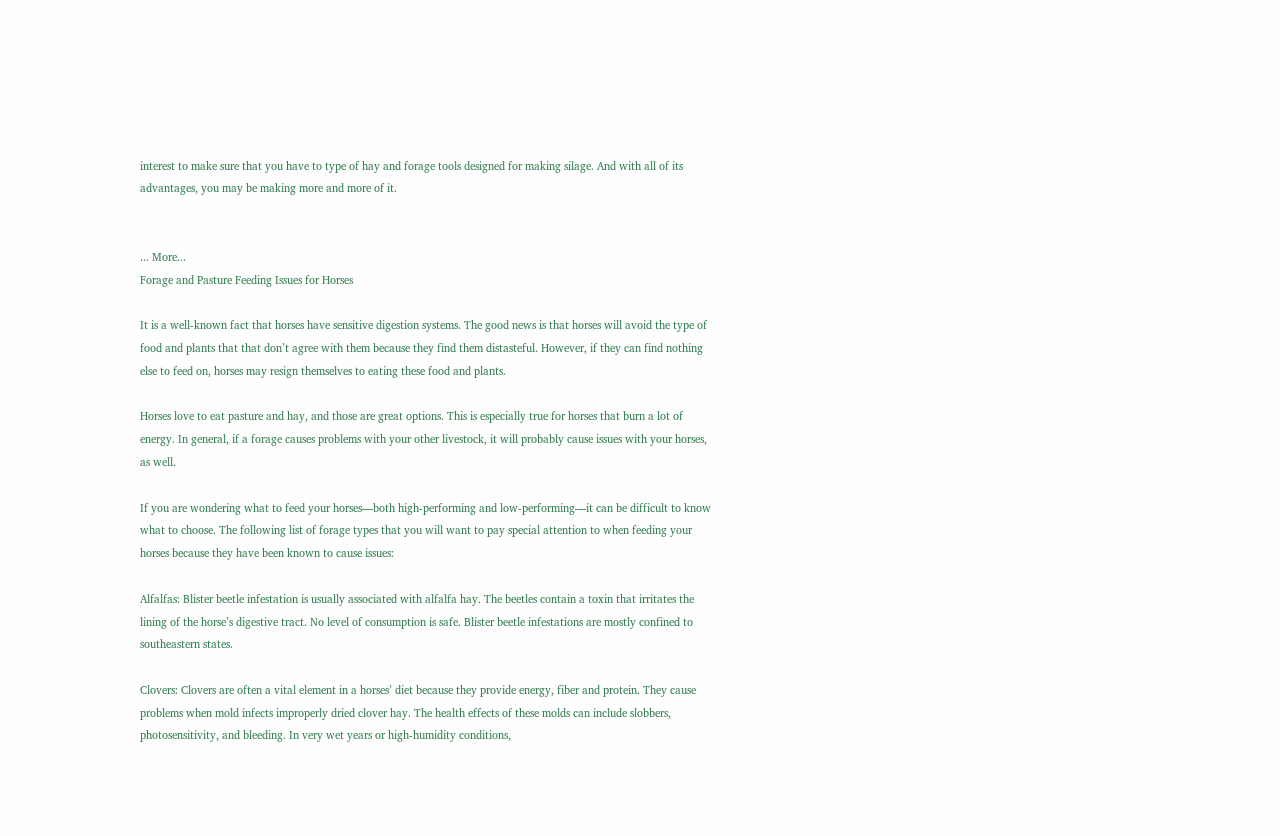interest to make sure that you have to type of hay and forage tools designed for making silage. And with all of its advantages, you may be making more and more of it.


... More...
Forage and Pasture Feeding Issues for Horses

It is a well-known fact that horses have sensitive digestion systems. The good news is that horses will avoid the type of food and plants that that don’t agree with them because they find them distasteful. However, if they can find nothing else to feed on, horses may resign themselves to eating these food and plants.

Horses love to eat pasture and hay, and those are great options. This is especially true for horses that burn a lot of energy. In general, if a forage causes problems with your other livestock, it will probably cause issues with your horses, as well.

If you are wondering what to feed your horses—both high-performing and low-performing—it can be difficult to know what to choose. The following list of forage types that you will want to pay special attention to when feeding your horses because they have been known to cause issues:

Alfalfas: Blister beetle infestation is usually associated with alfalfa hay. The beetles contain a toxin that irritates the lining of the horse’s digestive tract. No level of consumption is safe. Blister beetle infestations are mostly confined to southeastern states.

Clovers: Clovers are often a vital element in a horses’ diet because they provide energy, fiber and protein. They cause problems when mold infects improperly dried clover hay. The health effects of these molds can include slobbers, photosensitivity, and bleeding. In very wet years or high-humidity conditions,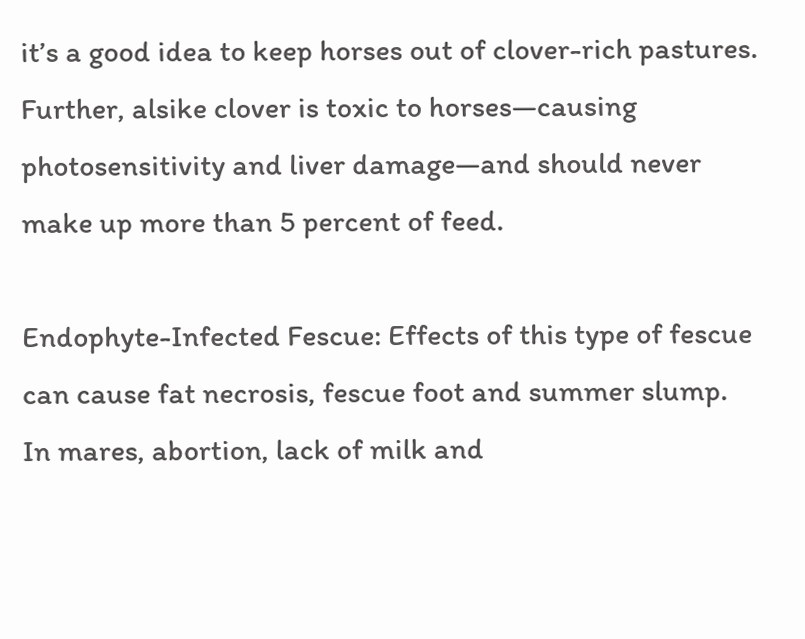it’s a good idea to keep horses out of clover-rich pastures. Further, alsike clover is toxic to horses—causing photosensitivity and liver damage—and should never make up more than 5 percent of feed.

Endophyte-Infected Fescue: Effects of this type of fescue can cause fat necrosis, fescue foot and summer slump. In mares, abortion, lack of milk and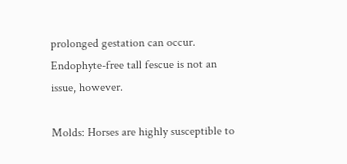prolonged gestation can occur. Endophyte-free tall fescue is not an issue, however.

Molds: Horses are highly susceptible to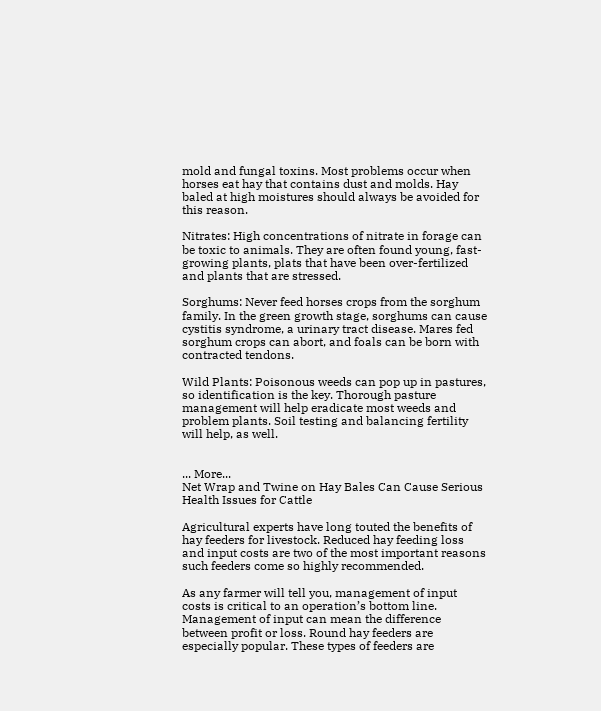mold and fungal toxins. Most problems occur when horses eat hay that contains dust and molds. Hay baled at high moistures should always be avoided for this reason.

Nitrates: High concentrations of nitrate in forage can be toxic to animals. They are often found young, fast-growing plants, plats that have been over-fertilized and plants that are stressed.

Sorghums: Never feed horses crops from the sorghum family. In the green growth stage, sorghums can cause cystitis syndrome, a urinary tract disease. Mares fed sorghum crops can abort, and foals can be born with contracted tendons.

Wild Plants: Poisonous weeds can pop up in pastures, so identification is the key. Thorough pasture management will help eradicate most weeds and problem plants. Soil testing and balancing fertility will help, as well.


... More...
Net Wrap and Twine on Hay Bales Can Cause Serious Health Issues for Cattle

Agricultural experts have long touted the benefits of hay feeders for livestock. Reduced hay feeding loss and input costs are two of the most important reasons such feeders come so highly recommended.

As any farmer will tell you, management of input costs is critical to an operation’s bottom line. Management of input can mean the difference between profit or loss. Round hay feeders are especially popular. These types of feeders are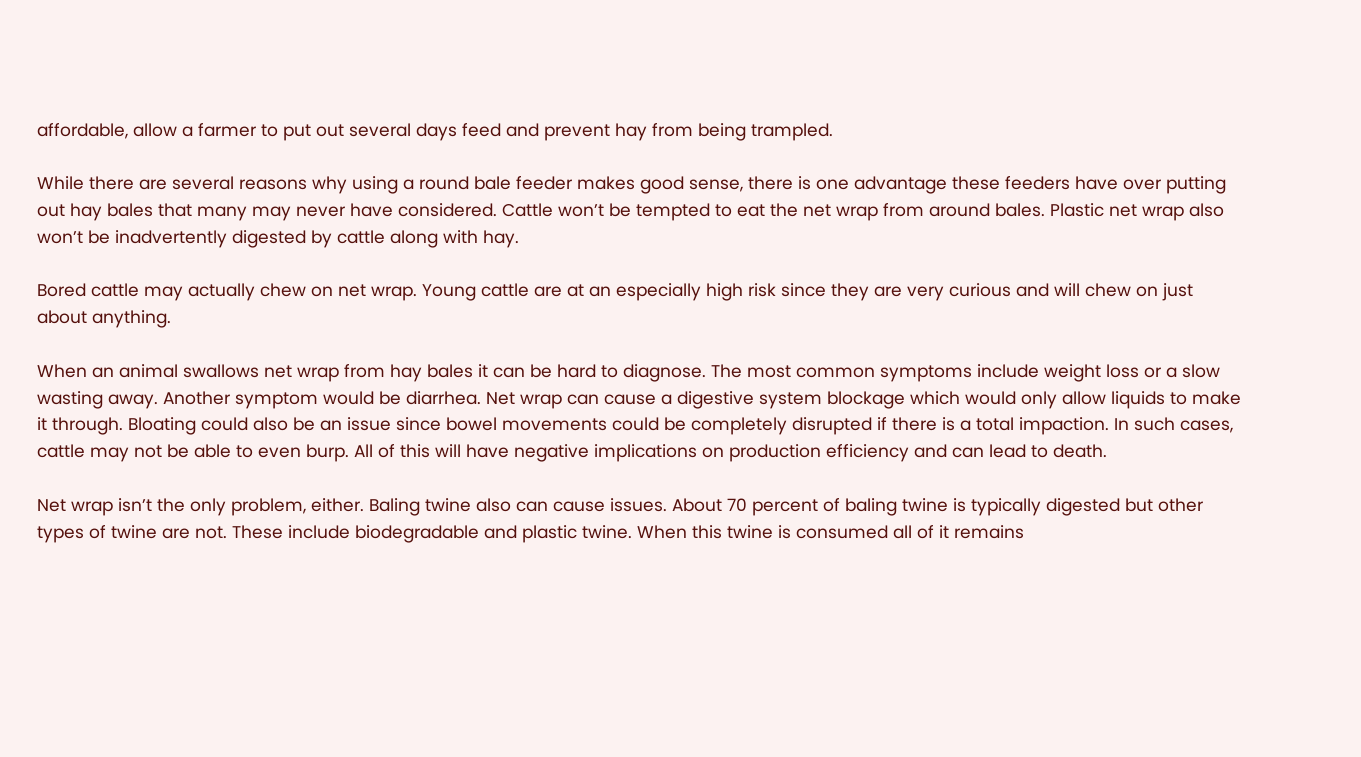affordable, allow a farmer to put out several days feed and prevent hay from being trampled.

While there are several reasons why using a round bale feeder makes good sense, there is one advantage these feeders have over putting out hay bales that many may never have considered. Cattle won’t be tempted to eat the net wrap from around bales. Plastic net wrap also won’t be inadvertently digested by cattle along with hay.

Bored cattle may actually chew on net wrap. Young cattle are at an especially high risk since they are very curious and will chew on just about anything.

When an animal swallows net wrap from hay bales it can be hard to diagnose. The most common symptoms include weight loss or a slow wasting away. Another symptom would be diarrhea. Net wrap can cause a digestive system blockage which would only allow liquids to make it through. Bloating could also be an issue since bowel movements could be completely disrupted if there is a total impaction. In such cases, cattle may not be able to even burp. All of this will have negative implications on production efficiency and can lead to death.

Net wrap isn’t the only problem, either. Baling twine also can cause issues. About 70 percent of baling twine is typically digested but other types of twine are not. These include biodegradable and plastic twine. When this twine is consumed all of it remains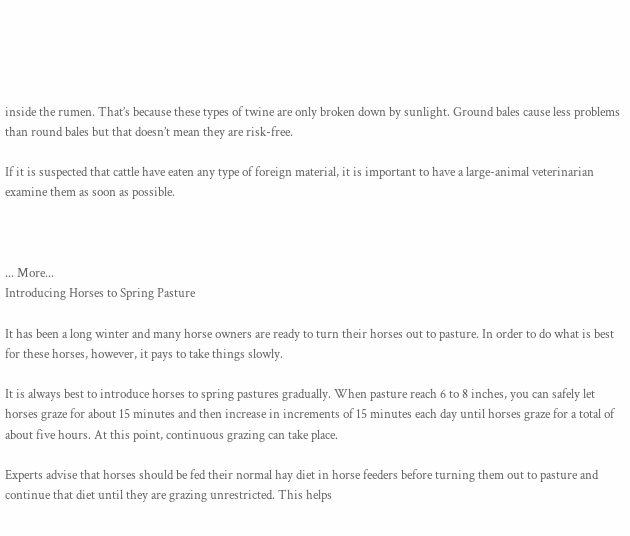inside the rumen. That’s because these types of twine are only broken down by sunlight. Ground bales cause less problems than round bales but that doesn’t mean they are risk-free.

If it is suspected that cattle have eaten any type of foreign material, it is important to have a large-animal veterinarian examine them as soon as possible.



... More...
Introducing Horses to Spring Pasture

It has been a long winter and many horse owners are ready to turn their horses out to pasture. In order to do what is best for these horses, however, it pays to take things slowly.

It is always best to introduce horses to spring pastures gradually. When pasture reach 6 to 8 inches, you can safely let horses graze for about 15 minutes and then increase in increments of 15 minutes each day until horses graze for a total of about five hours. At this point, continuous grazing can take place.

Experts advise that horses should be fed their normal hay diet in horse feeders before turning them out to pasture and continue that diet until they are grazing unrestricted. This helps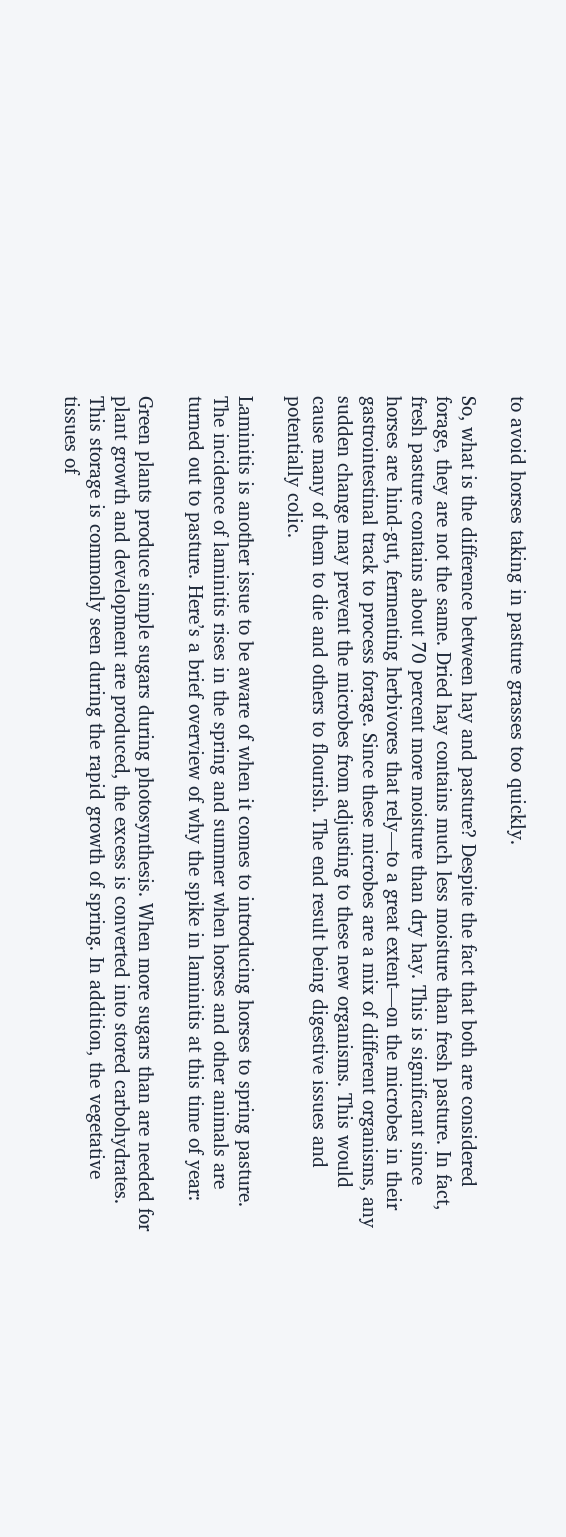to avoid horses taking in pasture grasses too quickly.

So, what is the difference between hay and pasture? Despite the fact that both are considered forage, they are not the same. Dried hay contains much less moisture than fresh pasture. In fact, fresh pasture contains about 70 percent more moisture than dry hay. This is significant since horses are hind-gut, fermenting herbivores that rely—to a great extent—on the microbes in their gastrointestinal track to process forage. Since these microbes are a mix of different organisms, any sudden change may prevent the microbes from adjusting to these new organisms. This would cause many of them to die and others to flourish. The end result being digestive issues and potentially colic.

Laminitis is another issue to be aware of when it comes to introducing horses to spring pasture. The incidence of laminitis rises in the spring and summer when horses and other animals are turned out to pasture. Here’s a brief overview of why the spike in laminitis at this time of year:

Green plants produce simple sugars during photosynthesis. When more sugars than are needed for plant growth and development are produced, the excess is converted into stored carbohydrates. This storage is commonly seen during the rapid growth of spring. In addition, the vegetative tissues of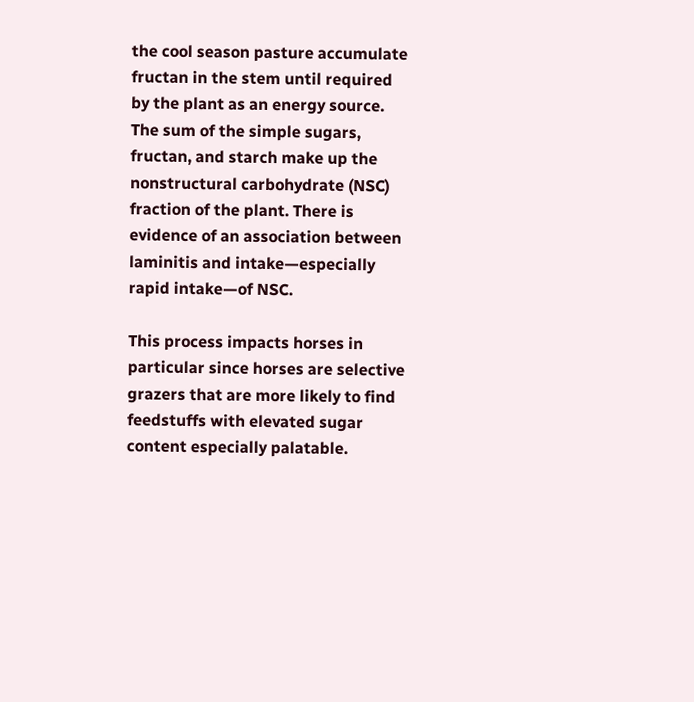the cool season pasture accumulate fructan in the stem until required by the plant as an energy source. The sum of the simple sugars, fructan, and starch make up the nonstructural carbohydrate (NSC) fraction of the plant. There is evidence of an association between laminitis and intake—especially rapid intake—of NSC.

This process impacts horses in particular since horses are selective grazers that are more likely to find feedstuffs with elevated sugar content especially palatable.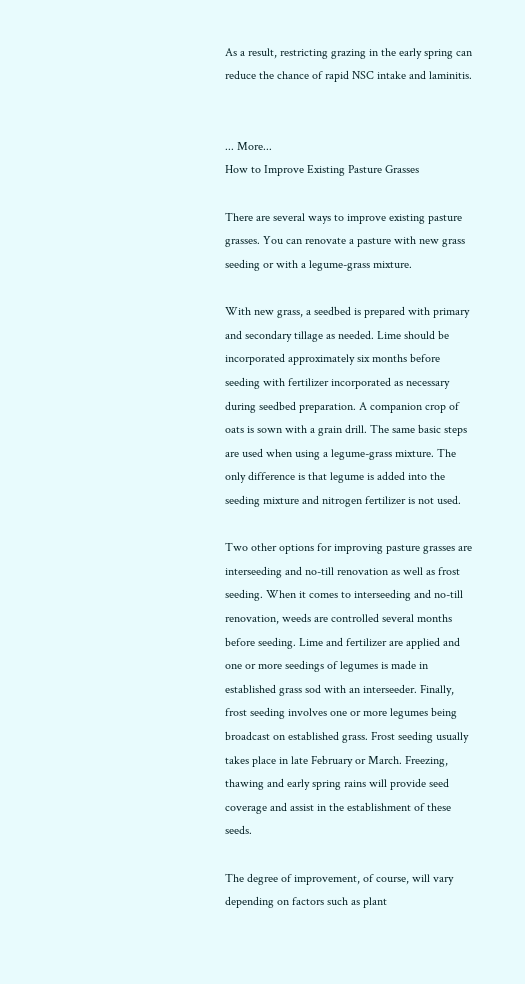As a result, restricting grazing in the early spring can reduce the chance of rapid NSC intake and laminitis.


... More...
How to Improve Existing Pasture Grasses

There are several ways to improve existing pasture grasses. You can renovate a pasture with new grass seeding or with a legume-grass mixture.

With new grass, a seedbed is prepared with primary and secondary tillage as needed. Lime should be incorporated approximately six months before seeding with fertilizer incorporated as necessary during seedbed preparation. A companion crop of oats is sown with a grain drill. The same basic steps are used when using a legume-grass mixture. The only difference is that legume is added into the seeding mixture and nitrogen fertilizer is not used.

Two other options for improving pasture grasses are interseeding and no-till renovation as well as frost seeding. When it comes to interseeding and no-till renovation, weeds are controlled several months before seeding. Lime and fertilizer are applied and one or more seedings of legumes is made in established grass sod with an interseeder. Finally, frost seeding involves one or more legumes being broadcast on established grass. Frost seeding usually takes place in late February or March. Freezing, thawing and early spring rains will provide seed coverage and assist in the establishment of these seeds.

The degree of improvement, of course, will vary depending on factors such as plant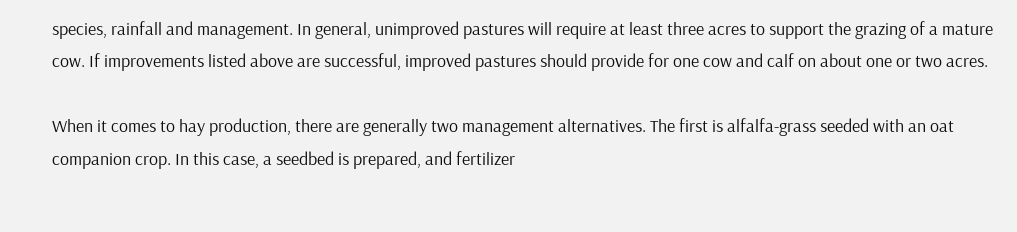species, rainfall and management. In general, unimproved pastures will require at least three acres to support the grazing of a mature cow. If improvements listed above are successful, improved pastures should provide for one cow and calf on about one or two acres.

When it comes to hay production, there are generally two management alternatives. The first is alfalfa-grass seeded with an oat companion crop. In this case, a seedbed is prepared, and fertilizer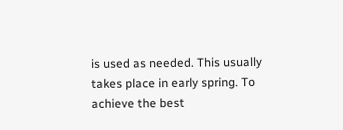is used as needed. This usually takes place in early spring. To achieve the best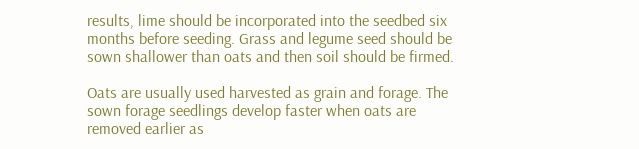results, lime should be incorporated into the seedbed six months before seeding. Grass and legume seed should be sown shallower than oats and then soil should be firmed.

Oats are usually used harvested as grain and forage. The sown forage seedlings develop faster when oats are removed earlier as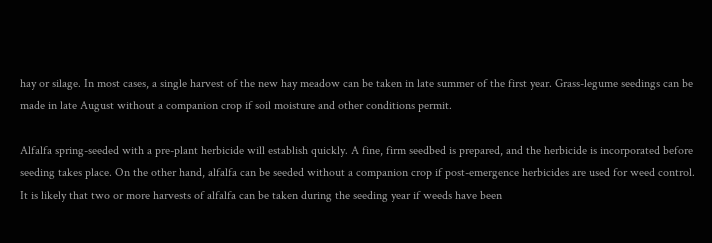hay or silage. In most cases, a single harvest of the new hay meadow can be taken in late summer of the first year. Grass-legume seedings can be made in late August without a companion crop if soil moisture and other conditions permit.

Alfalfa spring-seeded with a pre-plant herbicide will establish quickly. A fine, firm seedbed is prepared, and the herbicide is incorporated before seeding takes place. On the other hand, alfalfa can be seeded without a companion crop if post-emergence herbicides are used for weed control. It is likely that two or more harvests of alfalfa can be taken during the seeding year if weeds have been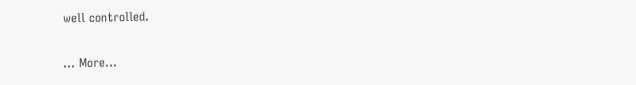well controlled.

... More...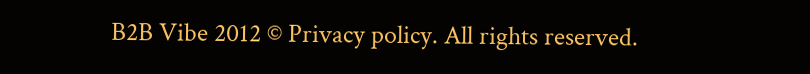B2B Vibe 2012 © Privacy policy. All rights reserved.